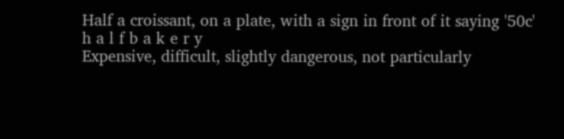Half a croissant, on a plate, with a sign in front of it saying '50c'
h a l f b a k e r y
Expensive, difficult, slightly dangerous, not particularly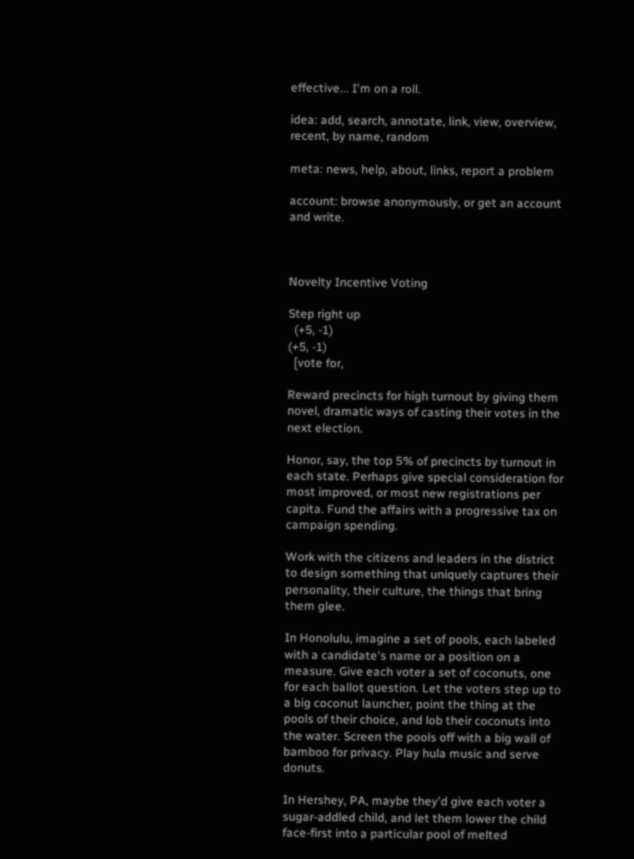effective... I'm on a roll.

idea: add, search, annotate, link, view, overview, recent, by name, random

meta: news, help, about, links, report a problem

account: browse anonymously, or get an account and write.



Novelty Incentive Voting

Step right up
  (+5, -1)
(+5, -1)
  [vote for,

Reward precincts for high turnout by giving them novel, dramatic ways of casting their votes in the next election.

Honor, say, the top 5% of precincts by turnout in each state. Perhaps give special consideration for most improved, or most new registrations per capita. Fund the affairs with a progressive tax on campaign spending.

Work with the citizens and leaders in the district to design something that uniquely captures their personality, their culture, the things that bring them glee.

In Honolulu, imagine a set of pools, each labeled with a candidate's name or a position on a measure. Give each voter a set of coconuts, one for each ballot question. Let the voters step up to a big coconut launcher, point the thing at the pools of their choice, and lob their coconuts into the water. Screen the pools off with a big wall of bamboo for privacy. Play hula music and serve donuts.

In Hershey, PA, maybe they'd give each voter a sugar-addled child, and let them lower the child face-first into a particular pool of melted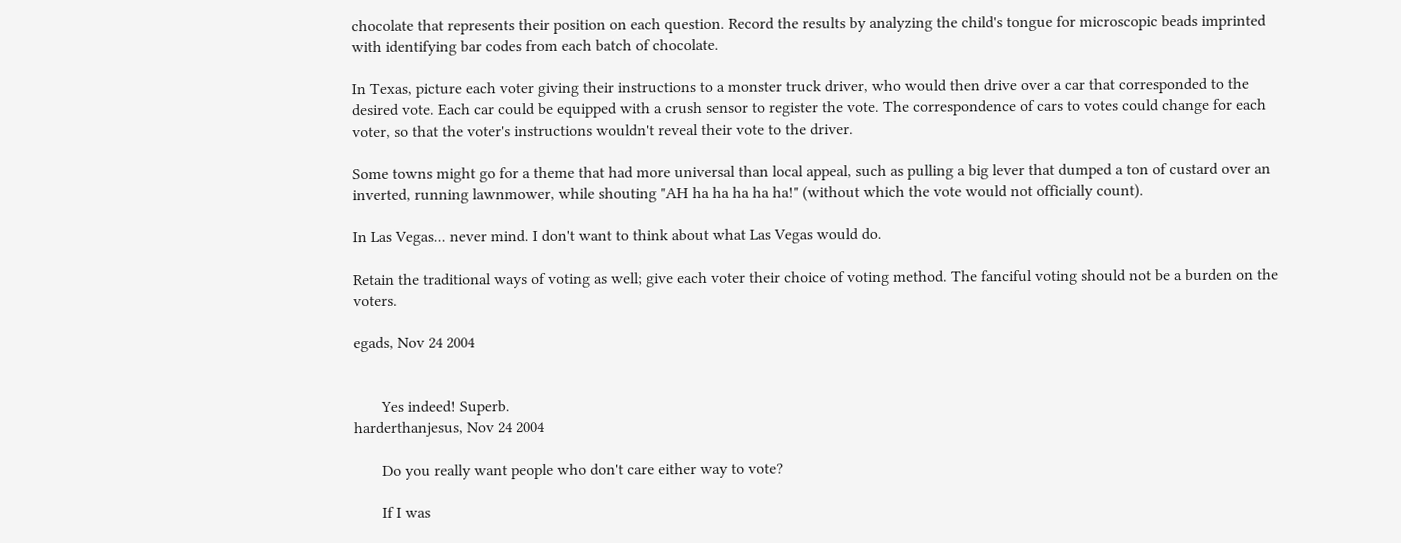chocolate that represents their position on each question. Record the results by analyzing the child's tongue for microscopic beads imprinted with identifying bar codes from each batch of chocolate.

In Texas, picture each voter giving their instructions to a monster truck driver, who would then drive over a car that corresponded to the desired vote. Each car could be equipped with a crush sensor to register the vote. The correspondence of cars to votes could change for each voter, so that the voter's instructions wouldn't reveal their vote to the driver.

Some towns might go for a theme that had more universal than local appeal, such as pulling a big lever that dumped a ton of custard over an inverted, running lawnmower, while shouting "AH ha ha ha ha ha!" (without which the vote would not officially count).

In Las Vegas... never mind. I don't want to think about what Las Vegas would do.

Retain the traditional ways of voting as well; give each voter their choice of voting method. The fanciful voting should not be a burden on the voters.

egads, Nov 24 2004


       Yes indeed! Superb.
harderthanjesus, Nov 24 2004

       Do you really want people who don't care either way to vote?

       If I was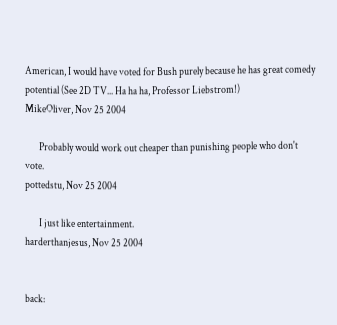American, I would have voted for Bush purely because he has great comedy potential (See 2D TV... Ha ha ha, Professor Liebstrom!)
MikeOliver, Nov 25 2004

       Probably would work out cheaper than punishing people who don't vote.
pottedstu, Nov 25 2004

       I just like entertainment.
harderthanjesus, Nov 25 2004


back: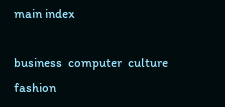main index

business  computer  culture  fashion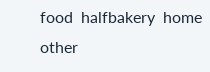food  halfbakery  home  other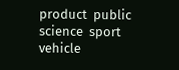product  public  science  sport  vehicle